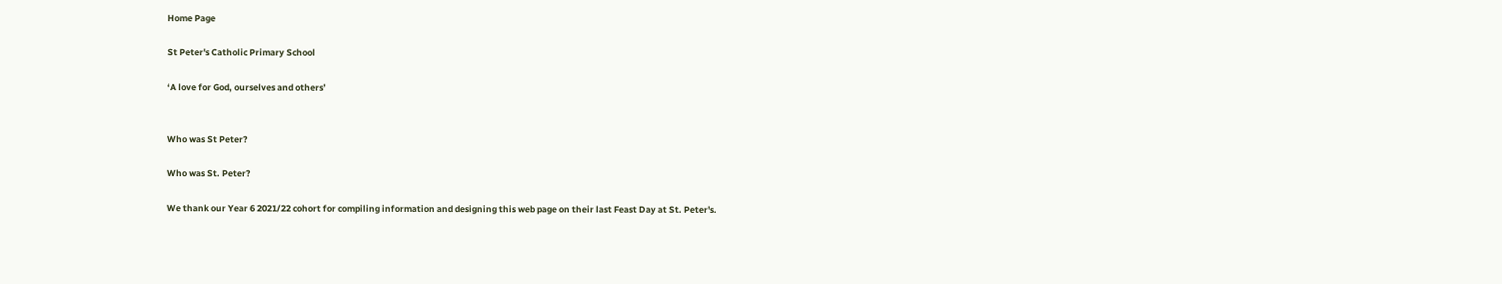Home Page

St Peter's Catholic Primary School

‘A love for God, ourselves and others’


Who was St Peter?

Who was St. Peter?

We thank our Year 6 2021/22 cohort for compiling information and designing this web page on their last Feast Day at St. Peter's.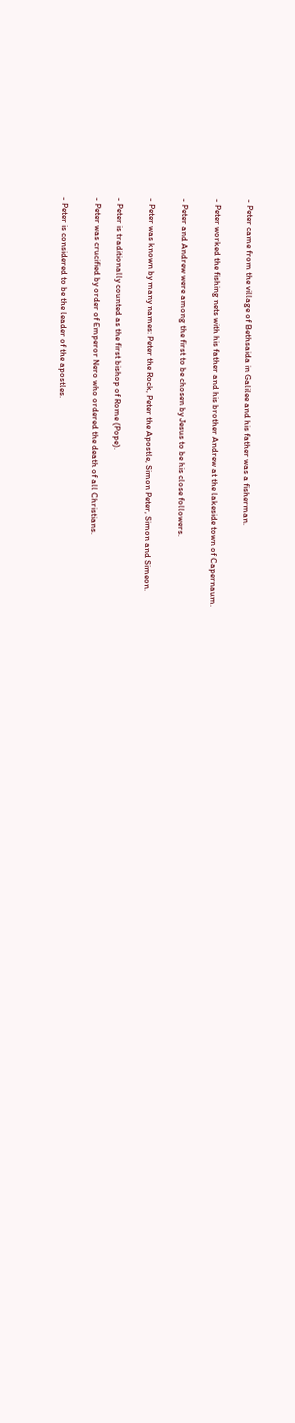- Peter came from the village of Bethsaida in Galilee and his father was a fisherman.


- Peter worked the fishing nets with his father and his brother Andrew at the lakeside town of Capernaum.


- Peter and Andrew were among the first to be chosen by Jesus to be his close followers.


- Peter was known by many names: Peter the Rock, Peter the Apostle, Simon Peter, Simon and Simeon.


- Peter is traditionally counted as the first bishop of Rome (Pope).

- Peter was crucified by order of Emperor Nero who ordered the death of all Christians.


- Peter is considered to be the leader of the apostles.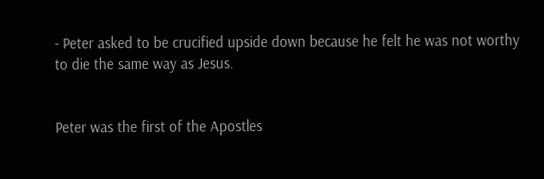- Peter asked to be crucified upside down because he felt he was not worthy to die the same way as Jesus.


Peter was the first of the Apostles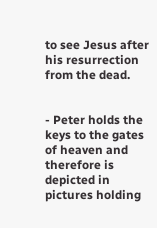to see Jesus after his resurrection from the dead.


- Peter holds the keys to the gates of heaven and therefore is depicted in pictures holding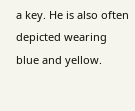a key. He is also often depicted wearing blue and yellow.